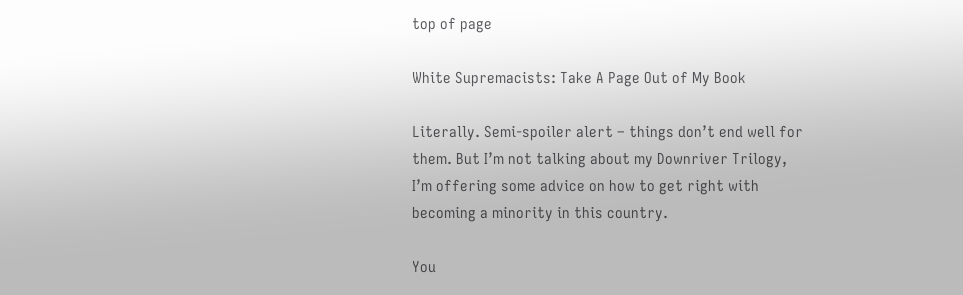top of page

White Supremacists: Take A Page Out of My Book

Literally. Semi-spoiler alert – things don’t end well for them. But I’m not talking about my Downriver Trilogy, I’m offering some advice on how to get right with becoming a minority in this country.

You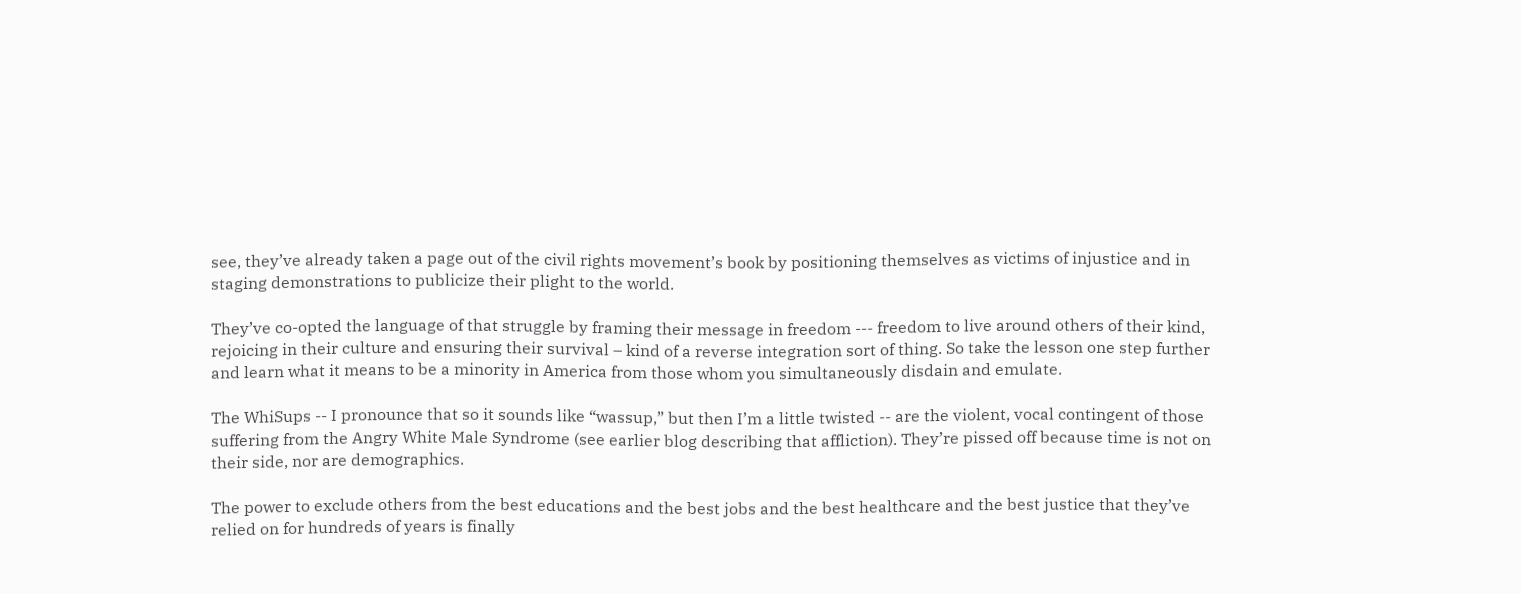see, they’ve already taken a page out of the civil rights movement’s book by positioning themselves as victims of injustice and in staging demonstrations to publicize their plight to the world.

They’ve co-opted the language of that struggle by framing their message in freedom --- freedom to live around others of their kind, rejoicing in their culture and ensuring their survival – kind of a reverse integration sort of thing. So take the lesson one step further and learn what it means to be a minority in America from those whom you simultaneously disdain and emulate.

The WhiSups -- I pronounce that so it sounds like “wassup,” but then I’m a little twisted -- are the violent, vocal contingent of those suffering from the Angry White Male Syndrome (see earlier blog describing that affliction). They’re pissed off because time is not on their side, nor are demographics.

The power to exclude others from the best educations and the best jobs and the best healthcare and the best justice that they’ve relied on for hundreds of years is finally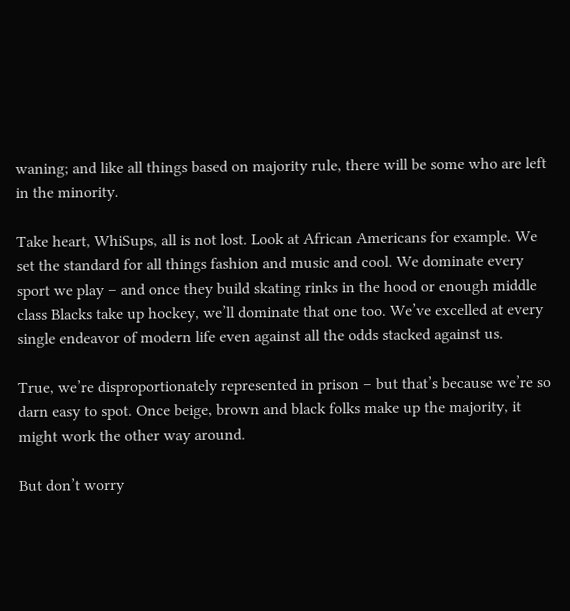waning; and like all things based on majority rule, there will be some who are left in the minority.

Take heart, WhiSups, all is not lost. Look at African Americans for example. We set the standard for all things fashion and music and cool. We dominate every sport we play – and once they build skating rinks in the hood or enough middle class Blacks take up hockey, we’ll dominate that one too. We’ve excelled at every single endeavor of modern life even against all the odds stacked against us.

True, we’re disproportionately represented in prison – but that’s because we’re so darn easy to spot. Once beige, brown and black folks make up the majority, it might work the other way around.

But don’t worry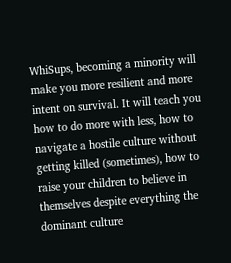WhiSups, becoming a minority will make you more resilient and more intent on survival. It will teach you how to do more with less, how to navigate a hostile culture without getting killed (sometimes), how to raise your children to believe in themselves despite everything the dominant culture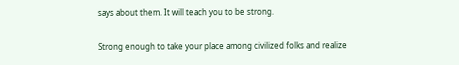says about them. It will teach you to be strong.

Strong enough to take your place among civilized folks and realize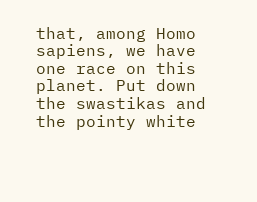that, among Homo sapiens, we have one race on this planet. Put down the swastikas and the pointy white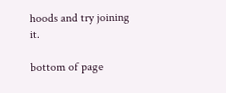hoods and try joining it.

bottom of page